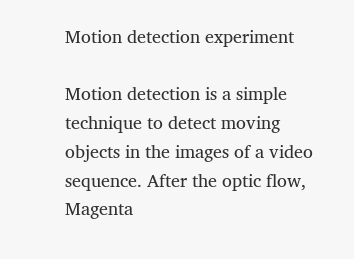Motion detection experiment

Motion detection is a simple technique to detect moving objects in the images of a video sequence. After the optic flow, Magenta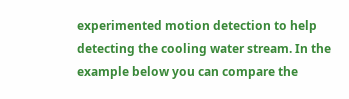experimented motion detection to help detecting the cooling water stream. In the example below you can compare the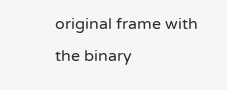original frame with the binary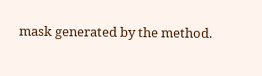mask generated by the method.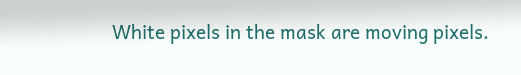White pixels in the mask are moving pixels.